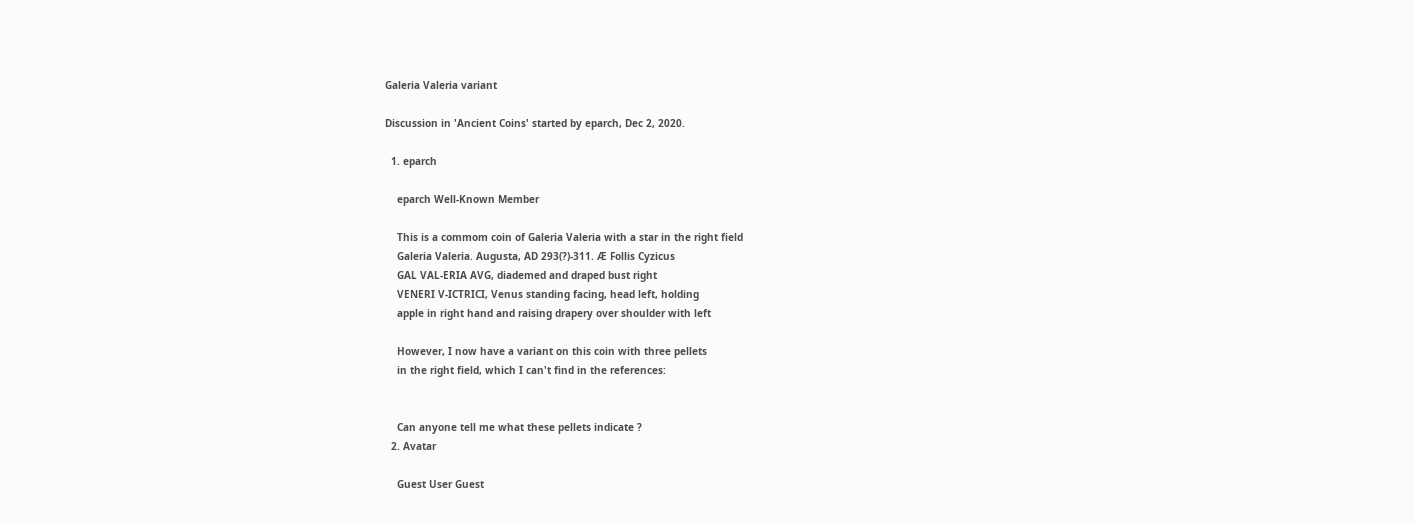Galeria Valeria variant

Discussion in 'Ancient Coins' started by eparch, Dec 2, 2020.

  1. eparch

    eparch Well-Known Member

    This is a commom coin of Galeria Valeria with a star in the right field
    Galeria Valeria. Augusta, AD 293(?)-311. Æ Follis Cyzicus
    GAL VAL-ERIA AVG, diademed and draped bust right
    VENERI V-ICTRICI, Venus standing facing, head left, holding
    apple in right hand and raising drapery over shoulder with left

    However, I now have a variant on this coin with three pellets
    in the right field, which I can't find in the references:


    Can anyone tell me what these pellets indicate ?
  2. Avatar

    Guest User Guest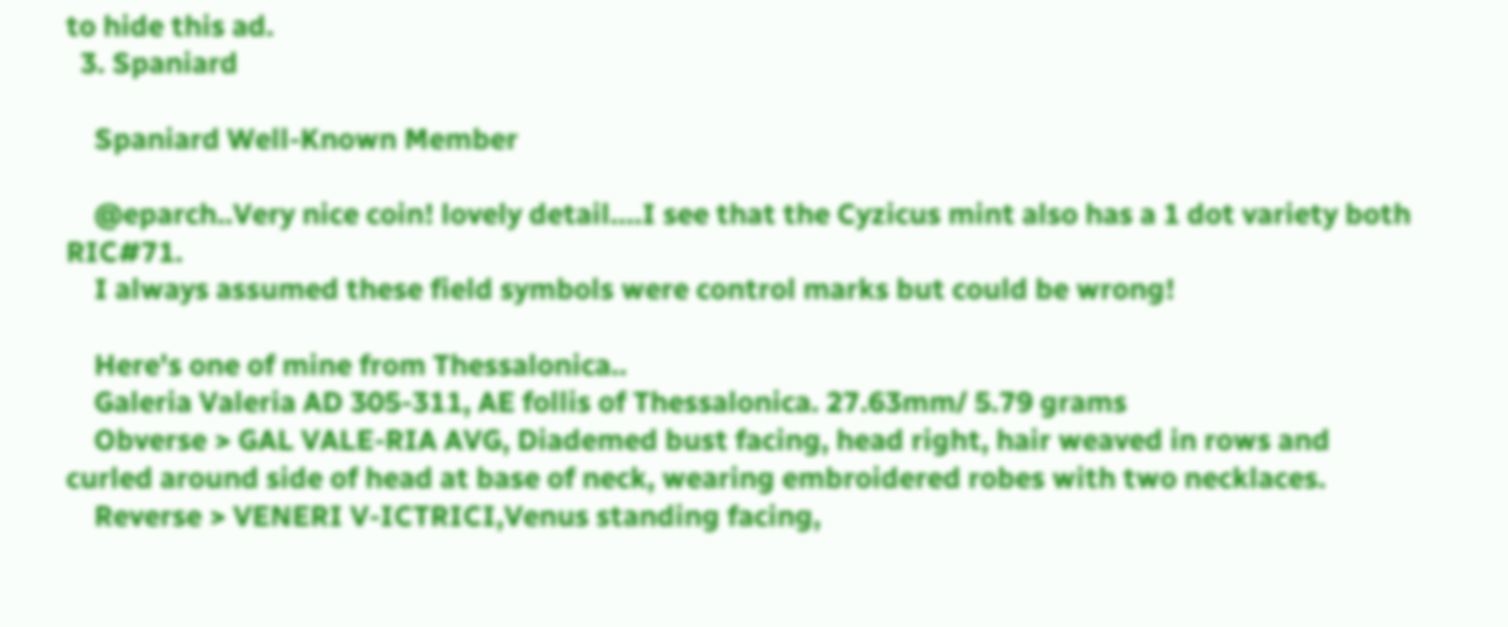to hide this ad.
  3. Spaniard

    Spaniard Well-Known Member

    @eparch..Very nice coin! lovely detail....I see that the Cyzicus mint also has a 1 dot variety both RIC#71.
    I always assumed these field symbols were control marks but could be wrong!

    Here's one of mine from Thessalonica..
    Galeria Valeria AD 305-311, AE follis of Thessalonica. 27.63mm/ 5.79 grams
    Obverse > GAL VALE-RIA AVG, Diademed bust facing, head right, hair weaved in rows and curled around side of head at base of neck, wearing embroidered robes with two necklaces.
    Reverse > VENERI V-ICTRICI,Venus standing facing,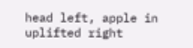head left, apple in uplifted right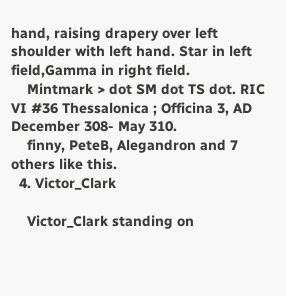hand, raising drapery over left shoulder with left hand. Star in left field,Gamma in right field.
    Mintmark > dot SM dot TS dot. RIC VI #36 Thessalonica ; Officina 3, AD December 308- May 310.
    finny, PeteB, Alegandron and 7 others like this.
  4. Victor_Clark

    Victor_Clark standing on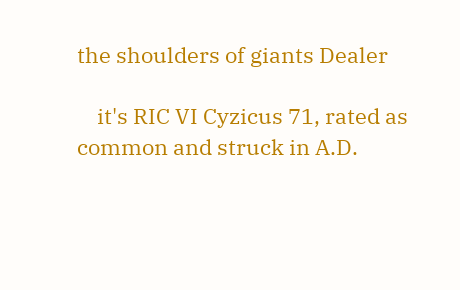the shoulders of giants Dealer

    it's RIC VI Cyzicus 71, rated as common and struck in A.D.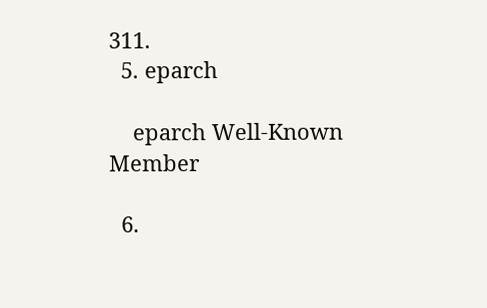311.
  5. eparch

    eparch Well-Known Member

  6.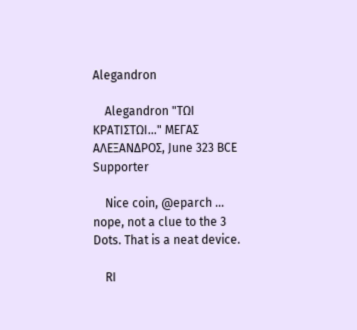Alegandron

    Alegandron "ΤΩΙ ΚΡΑΤΙΣΤΩΙ..." ΜΕΓΑΣ ΑΛΕΞΑΝΔΡΟΣ, June 323 BCE Supporter

    Nice coin, @eparch ... nope, not a clue to the 3 Dots. That is a neat device.

    RI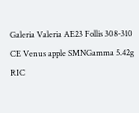Galeria Valeria AE23 Follis 308-310 CE Venus apple SMNGamma 5.42g RIC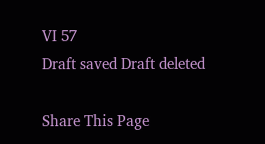VI 57
Draft saved Draft deleted

Share This Page